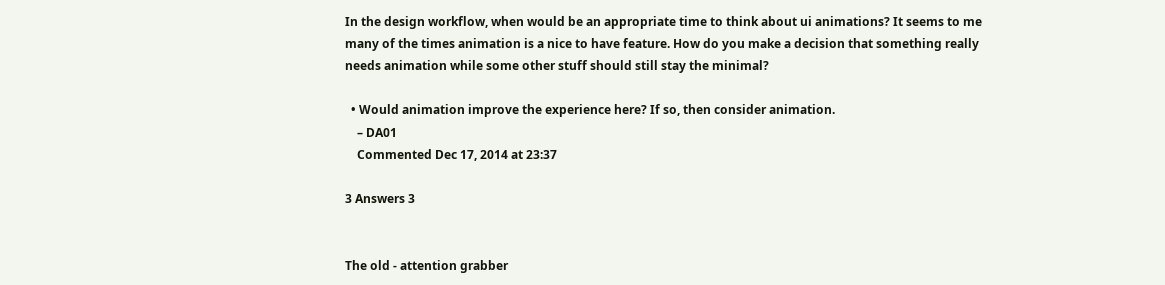In the design workflow, when would be an appropriate time to think about ui animations? It seems to me many of the times animation is a nice to have feature. How do you make a decision that something really needs animation while some other stuff should still stay the minimal?

  • Would animation improve the experience here? If so, then consider animation.
    – DA01
    Commented Dec 17, 2014 at 23:37

3 Answers 3


The old - attention grabber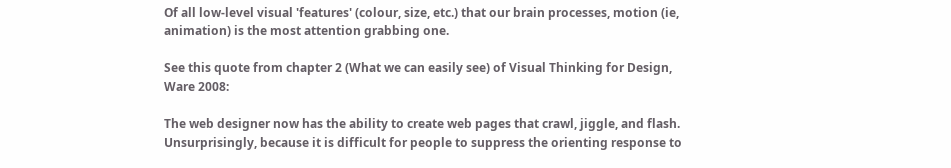Of all low-level visual 'features' (colour, size, etc.) that our brain processes, motion (ie, animation) is the most attention grabbing one.

See this quote from chapter 2 (What we can easily see) of Visual Thinking for Design, Ware 2008:

The web designer now has the ability to create web pages that crawl, jiggle, and flash. Unsurprisingly, because it is difficult for people to suppress the orienting response to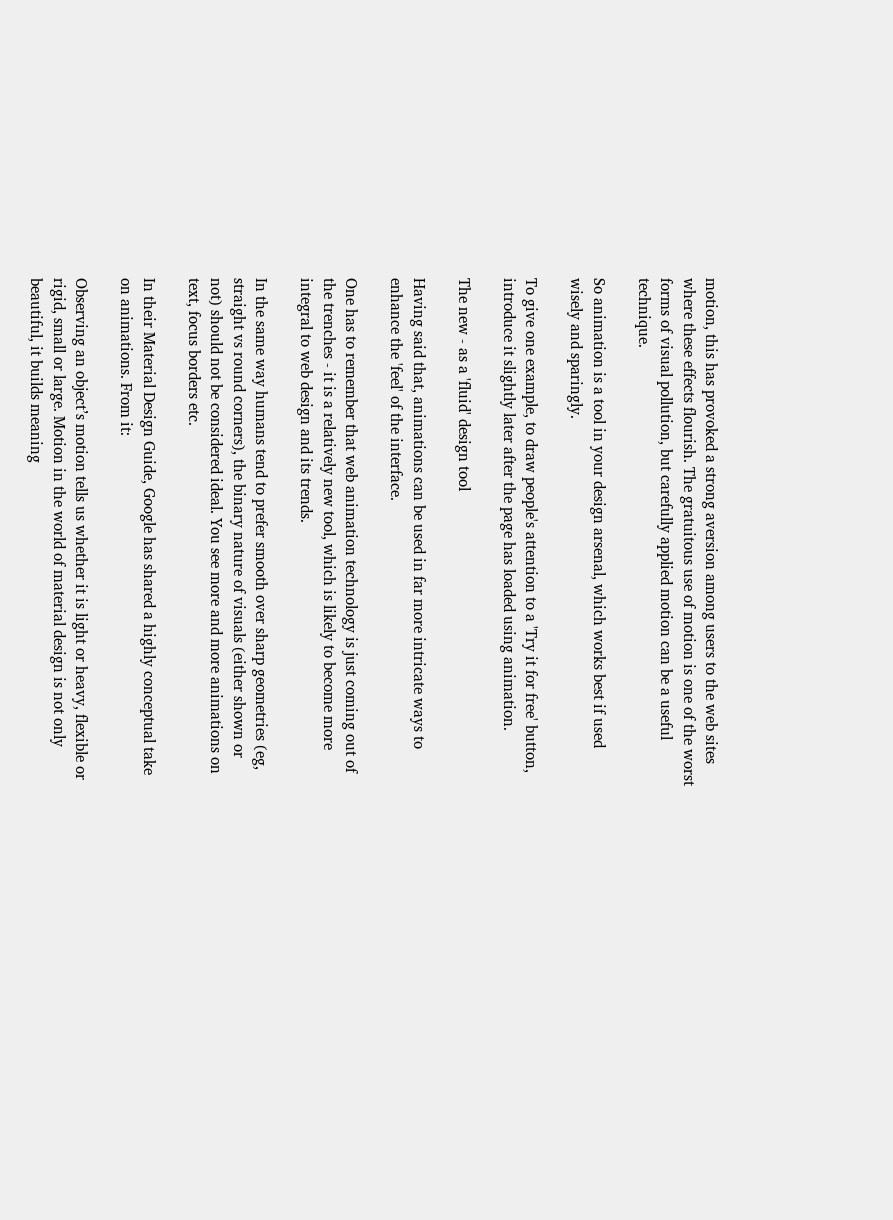motion, this has provoked a strong aversion among users to the web sites where these effects flourish. The gratuitous use of motion is one of the worst forms of visual pollution, but carefully applied motion can be a useful technique.

So animation is a tool in your design arsenal, which works best if used wisely and sparingly.

To give one example, to draw people's attention to a 'Try it for free' button, introduce it slightly later after the page has loaded using animation.

The new - as a 'fluid' design tool

Having said that, animations can be used in far more intricate ways to enhance the 'feel' of the interface.

One has to remember that web animation technology is just coming out of the trenches - it is a relatively new tool, which is likely to become more integral to web design and its trends.

In the same way humans tend to prefer smooth over sharp geometries (eg, straight vs round corners), the binary nature of visuals (either shown or not) should not be considered ideal. You see more and more animations on text, focus borders etc.

In their Material Design Guide, Google has shared a highly conceptual take on animations. From it:

Observing an object’s motion tells us whether it is light or heavy, flexible or rigid, small or large. Motion in the world of material design is not only beautiful, it builds meaning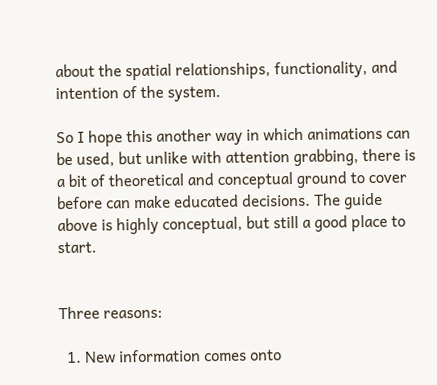about the spatial relationships, functionality, and intention of the system.

So I hope this another way in which animations can be used, but unlike with attention grabbing, there is a bit of theoretical and conceptual ground to cover before can make educated decisions. The guide above is highly conceptual, but still a good place to start.


Three reasons:

  1. New information comes onto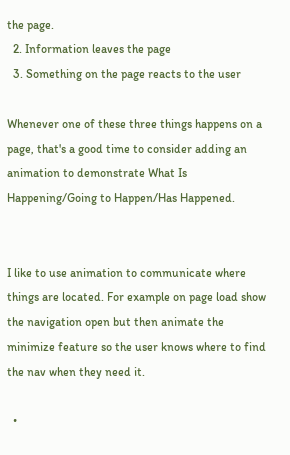the page.
  2. Information leaves the page
  3. Something on the page reacts to the user

Whenever one of these three things happens on a page, that's a good time to consider adding an animation to demonstrate What Is Happening/Going to Happen/Has Happened.


I like to use animation to communicate where things are located. For example on page load show the navigation open but then animate the minimize feature so the user knows where to find the nav when they need it.

  •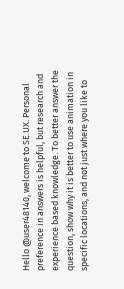Hello @user48140, welcome to SE.UX. Personal preference in answers is helpful, but research and experience based knowledge. To better answer the question, show why it is better to use animation in specific locations, and not just where you like to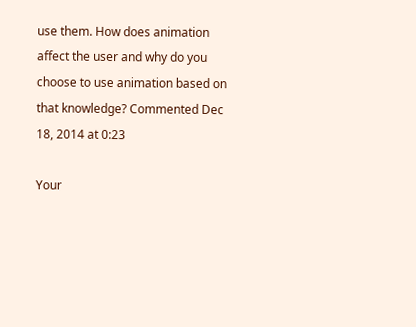use them. How does animation affect the user and why do you choose to use animation based on that knowledge? Commented Dec 18, 2014 at 0:23

Your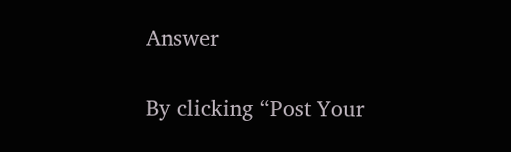Answer

By clicking “Post Your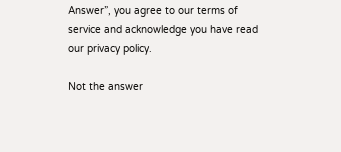Answer”, you agree to our terms of service and acknowledge you have read our privacy policy.

Not the answer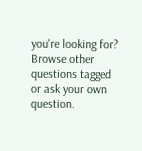you're looking for? Browse other questions tagged or ask your own question.